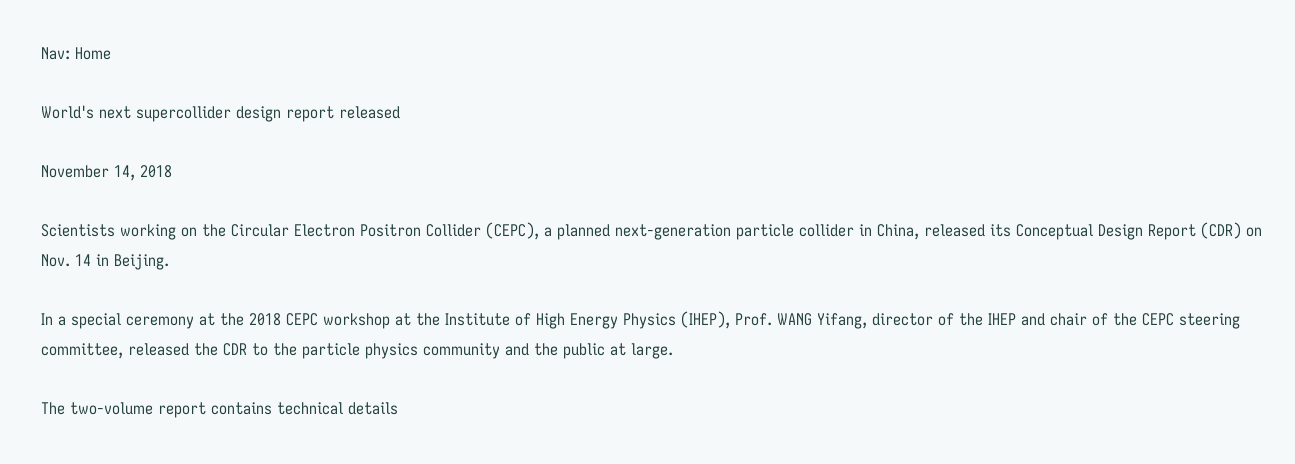Nav: Home

World's next supercollider design report released

November 14, 2018

Scientists working on the Circular Electron Positron Collider (CEPC), a planned next-generation particle collider in China, released its Conceptual Design Report (CDR) on Nov. 14 in Beijing.

In a special ceremony at the 2018 CEPC workshop at the Institute of High Energy Physics (IHEP), Prof. WANG Yifang, director of the IHEP and chair of the CEPC steering committee, released the CDR to the particle physics community and the public at large.

The two-volume report contains technical details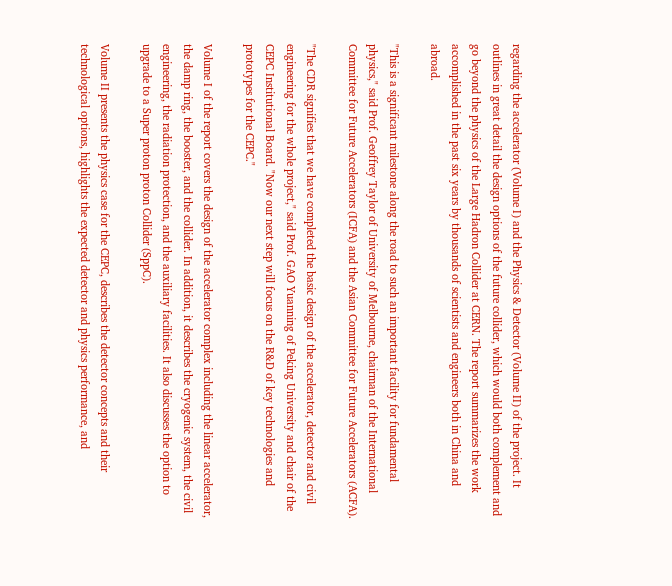regarding the accelerator (Volume I) and the Physics & Detector (Volume II) of the project. It outlines in great detail the design options of the future collider, which would both complement and go beyond the physics of the Large Hadron Collider at CERN. The report summarizes the work accomplished in the past six years by thousands of scientists and engineers both in China and abroad.

"This is a significant milestone along the road to such an important facility for fundamental physics," said Prof. Geoffrey Taylor of University of Melbourne, chairman of the International Committee for Future Accelerators (ICFA) and the Asian Committee for Future Accelerators (ACFA).

"The CDR signifies that we have completed the basic design of the accelerator, detector and civil engineering for the whole project," said Prof. GAO Yuanning of Peking University and chair of the CEPC Institutional Board. "Now our next step will focus on the R&D of key technologies and prototypes for the CEPC."

Volume I of the report covers the design of the accelerator complex including the linear accelerator, the damp ring, the booster, and the collider. In addition, it describes the cryogenic system, the civil engineering, the radiation protection, and the auxiliary facilities. It also discusses the option to upgrade to a Super proton proton Collider (SppC).

Volume II presents the physics case for the CEPC, describes the detector concepts and their technological options, highlights the expected detector and physics performance, and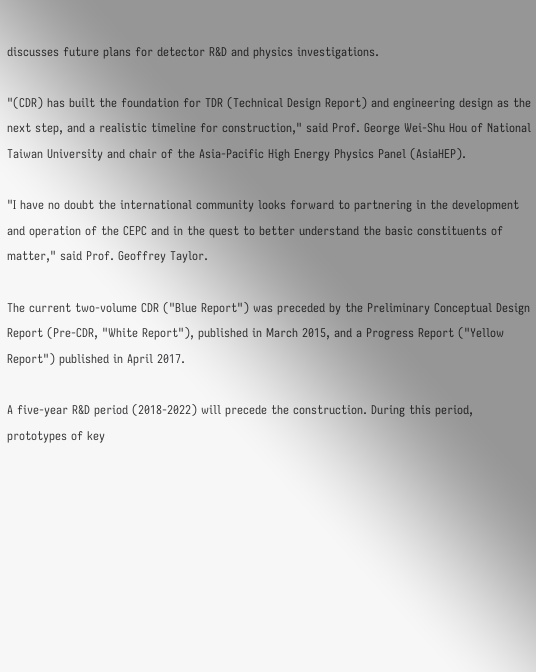discusses future plans for detector R&D and physics investigations.

"(CDR) has built the foundation for TDR (Technical Design Report) and engineering design as the next step, and a realistic timeline for construction," said Prof. George Wei-Shu Hou of National Taiwan University and chair of the Asia-Pacific High Energy Physics Panel (AsiaHEP).

"I have no doubt the international community looks forward to partnering in the development and operation of the CEPC and in the quest to better understand the basic constituents of matter," said Prof. Geoffrey Taylor.

The current two-volume CDR ("Blue Report") was preceded by the Preliminary Conceptual Design Report (Pre-CDR, "White Report"), published in March 2015, and a Progress Report ("Yellow Report") published in April 2017.

A five-year R&D period (2018-2022) will precede the construction. During this period, prototypes of key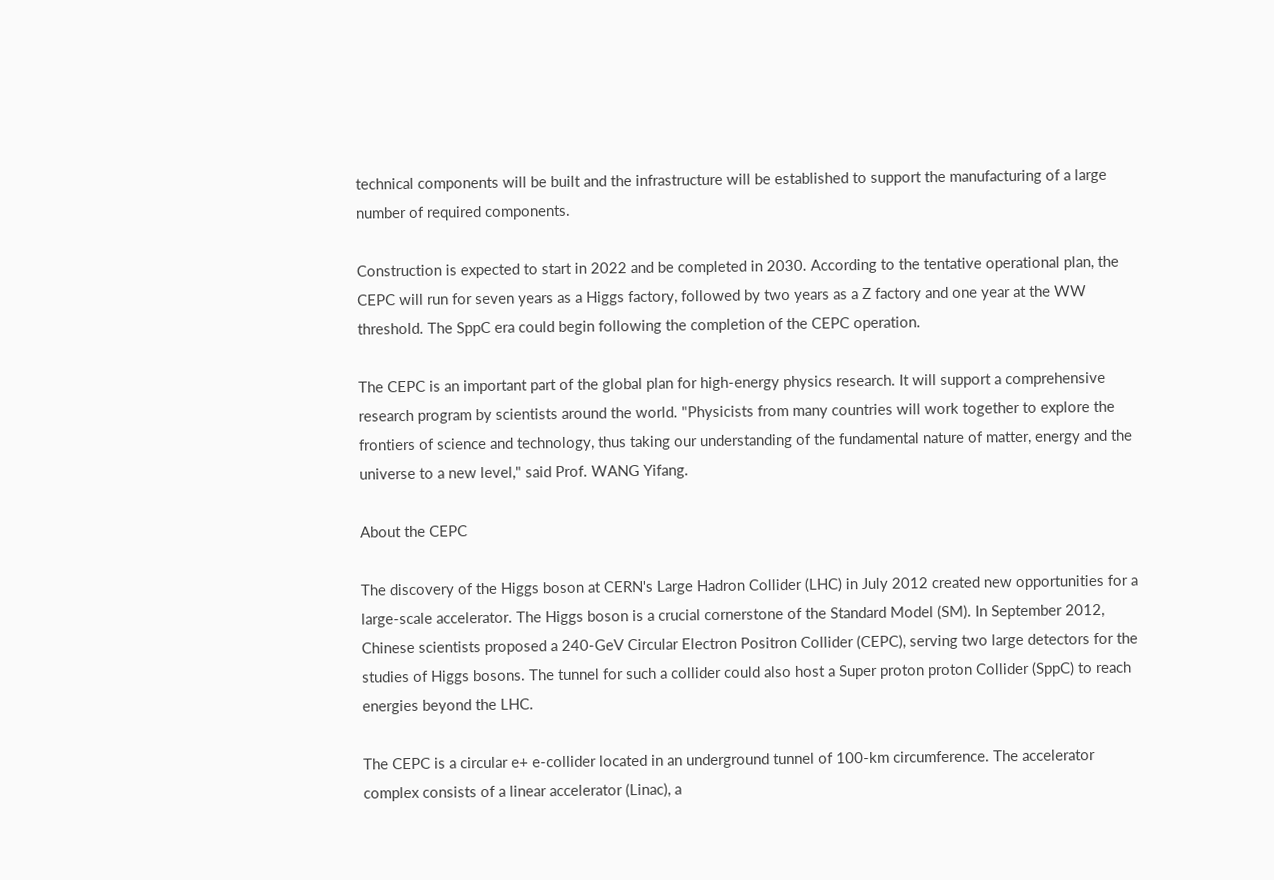technical components will be built and the infrastructure will be established to support the manufacturing of a large number of required components.

Construction is expected to start in 2022 and be completed in 2030. According to the tentative operational plan, the CEPC will run for seven years as a Higgs factory, followed by two years as a Z factory and one year at the WW threshold. The SppC era could begin following the completion of the CEPC operation.

The CEPC is an important part of the global plan for high-energy physics research. It will support a comprehensive research program by scientists around the world. "Physicists from many countries will work together to explore the frontiers of science and technology, thus taking our understanding of the fundamental nature of matter, energy and the universe to a new level," said Prof. WANG Yifang.

About the CEPC

The discovery of the Higgs boson at CERN's Large Hadron Collider (LHC) in July 2012 created new opportunities for a large-scale accelerator. The Higgs boson is a crucial cornerstone of the Standard Model (SM). In September 2012, Chinese scientists proposed a 240-GeV Circular Electron Positron Collider (CEPC), serving two large detectors for the studies of Higgs bosons. The tunnel for such a collider could also host a Super proton proton Collider (SppC) to reach energies beyond the LHC.

The CEPC is a circular e+ e-collider located in an underground tunnel of 100-km circumference. The accelerator complex consists of a linear accelerator (Linac), a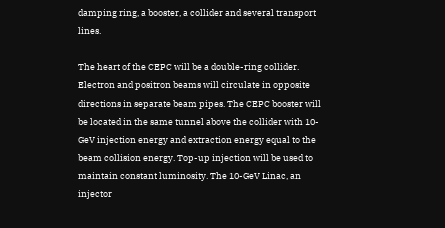damping ring, a booster, a collider and several transport lines.

The heart of the CEPC will be a double-ring collider. Electron and positron beams will circulate in opposite directions in separate beam pipes. The CEPC booster will be located in the same tunnel above the collider with 10-GeV injection energy and extraction energy equal to the beam collision energy. Top-up injection will be used to maintain constant luminosity. The 10-GeV Linac, an injector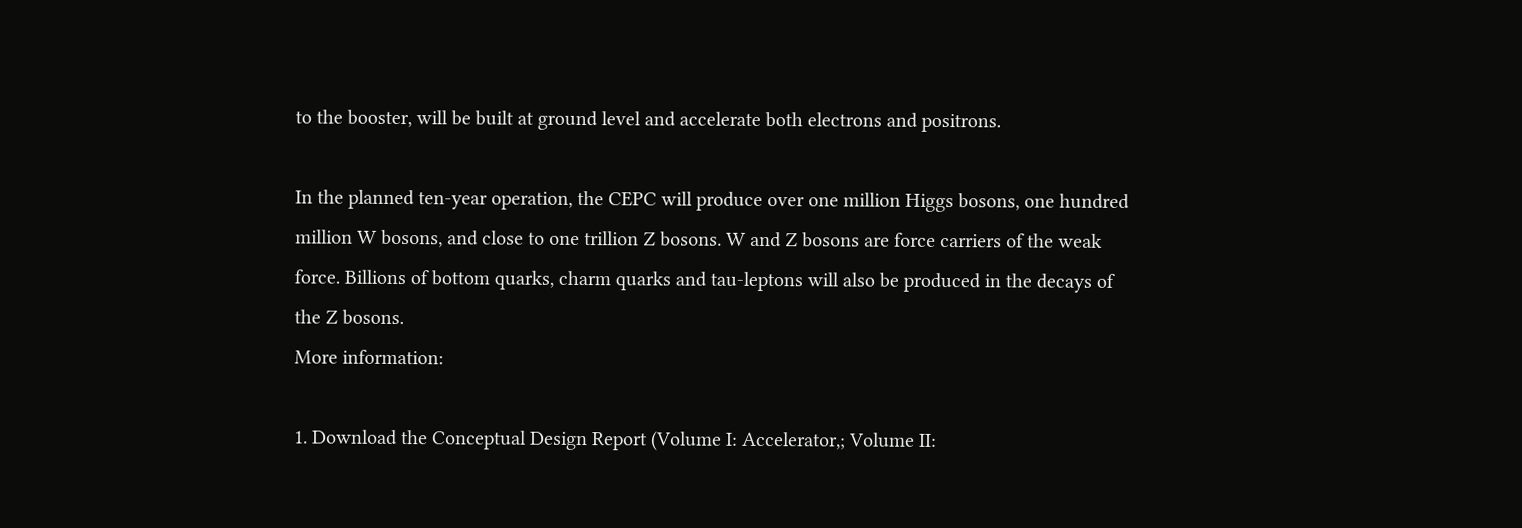to the booster, will be built at ground level and accelerate both electrons and positrons.

In the planned ten-year operation, the CEPC will produce over one million Higgs bosons, one hundred million W bosons, and close to one trillion Z bosons. W and Z bosons are force carriers of the weak force. Billions of bottom quarks, charm quarks and tau-leptons will also be produced in the decays of the Z bosons.
More information:

1. Download the Conceptual Design Report (Volume I: Accelerator,; Volume II: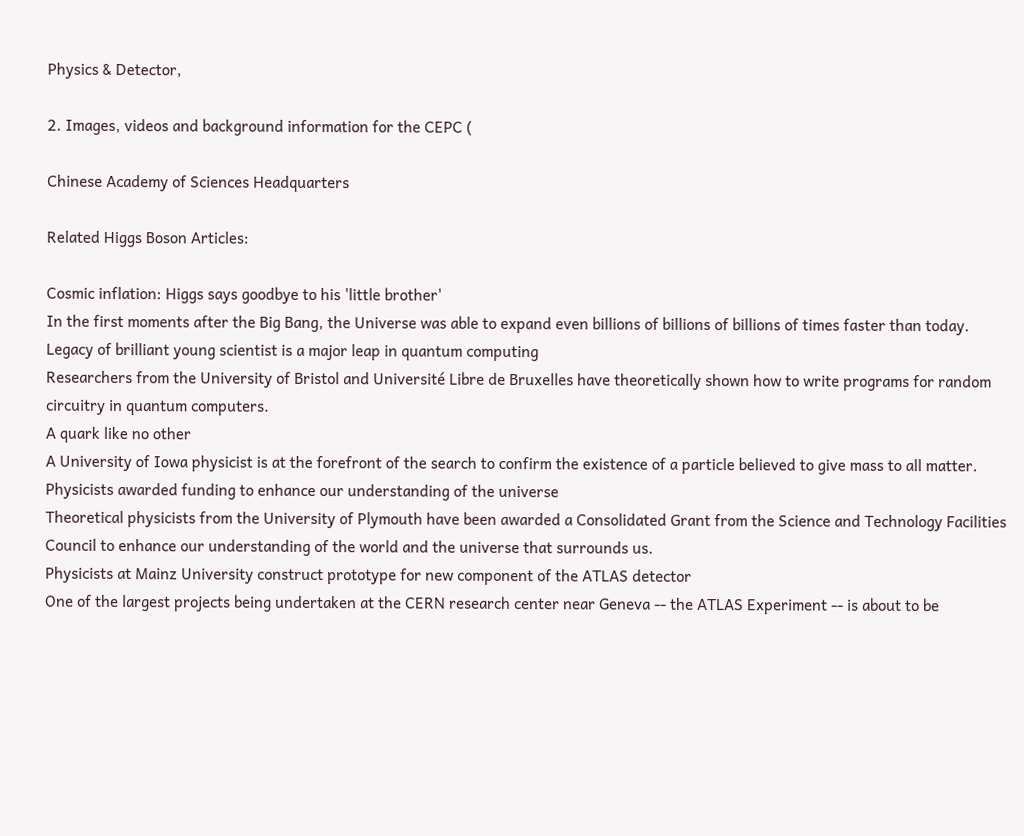Physics & Detector,

2. Images, videos and background information for the CEPC (

Chinese Academy of Sciences Headquarters

Related Higgs Boson Articles:

Cosmic inflation: Higgs says goodbye to his 'little brother'
In the first moments after the Big Bang, the Universe was able to expand even billions of billions of billions of times faster than today.
Legacy of brilliant young scientist is a major leap in quantum computing
Researchers from the University of Bristol and Université Libre de Bruxelles have theoretically shown how to write programs for random circuitry in quantum computers.
A quark like no other
A University of Iowa physicist is at the forefront of the search to confirm the existence of a particle believed to give mass to all matter.
Physicists awarded funding to enhance our understanding of the universe
Theoretical physicists from the University of Plymouth have been awarded a Consolidated Grant from the Science and Technology Facilities Council to enhance our understanding of the world and the universe that surrounds us.
Physicists at Mainz University construct prototype for new component of the ATLAS detector
One of the largest projects being undertaken at the CERN research center near Geneva -- the ATLAS Experiment -- is about to be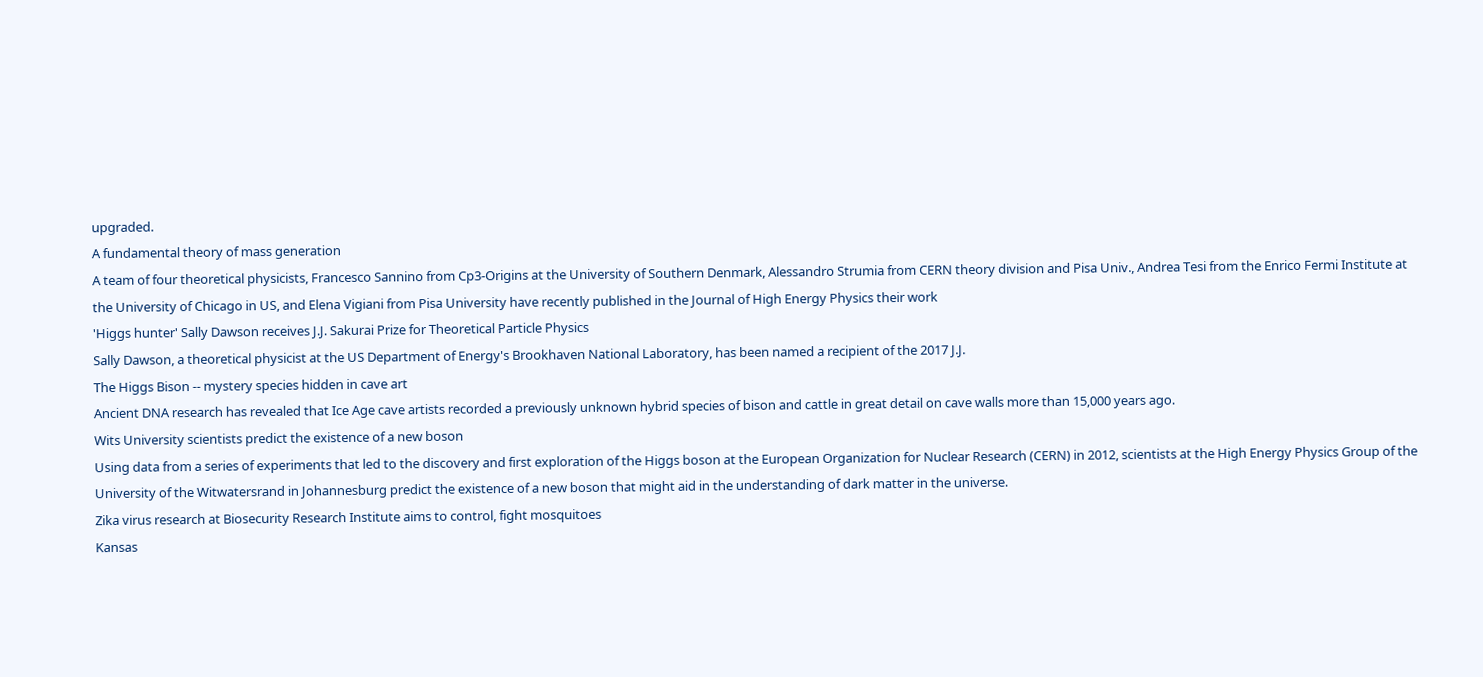upgraded.
A fundamental theory of mass generation
A team of four theoretical physicists, Francesco Sannino from Cp3-Origins at the University of Southern Denmark, Alessandro Strumia from CERN theory division and Pisa Univ., Andrea Tesi from the Enrico Fermi Institute at the University of Chicago in US, and Elena Vigiani from Pisa University have recently published in the Journal of High Energy Physics their work
'Higgs hunter' Sally Dawson receives J.J. Sakurai Prize for Theoretical Particle Physics
Sally Dawson, a theoretical physicist at the US Department of Energy's Brookhaven National Laboratory, has been named a recipient of the 2017 J.J.
The Higgs Bison -- mystery species hidden in cave art
Ancient DNA research has revealed that Ice Age cave artists recorded a previously unknown hybrid species of bison and cattle in great detail on cave walls more than 15,000 years ago.
Wits University scientists predict the existence of a new boson
Using data from a series of experiments that led to the discovery and first exploration of the Higgs boson at the European Organization for Nuclear Research (CERN) in 2012, scientists at the High Energy Physics Group of the University of the Witwatersrand in Johannesburg predict the existence of a new boson that might aid in the understanding of dark matter in the universe.
Zika virus research at Biosecurity Research Institute aims to control, fight mosquitoes
Kansas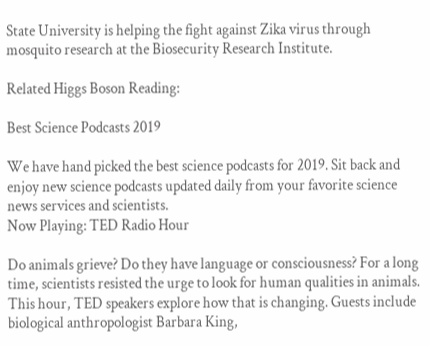State University is helping the fight against Zika virus through mosquito research at the Biosecurity Research Institute.

Related Higgs Boson Reading:

Best Science Podcasts 2019

We have hand picked the best science podcasts for 2019. Sit back and enjoy new science podcasts updated daily from your favorite science news services and scientists.
Now Playing: TED Radio Hour

Do animals grieve? Do they have language or consciousness? For a long time, scientists resisted the urge to look for human qualities in animals. This hour, TED speakers explore how that is changing. Guests include biological anthropologist Barbara King,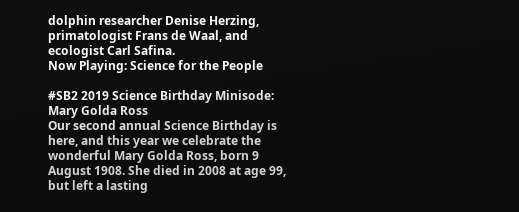dolphin researcher Denise Herzing, primatologist Frans de Waal, and ecologist Carl Safina.
Now Playing: Science for the People

#SB2 2019 Science Birthday Minisode: Mary Golda Ross
Our second annual Science Birthday is here, and this year we celebrate the wonderful Mary Golda Ross, born 9 August 1908. She died in 2008 at age 99, but left a lasting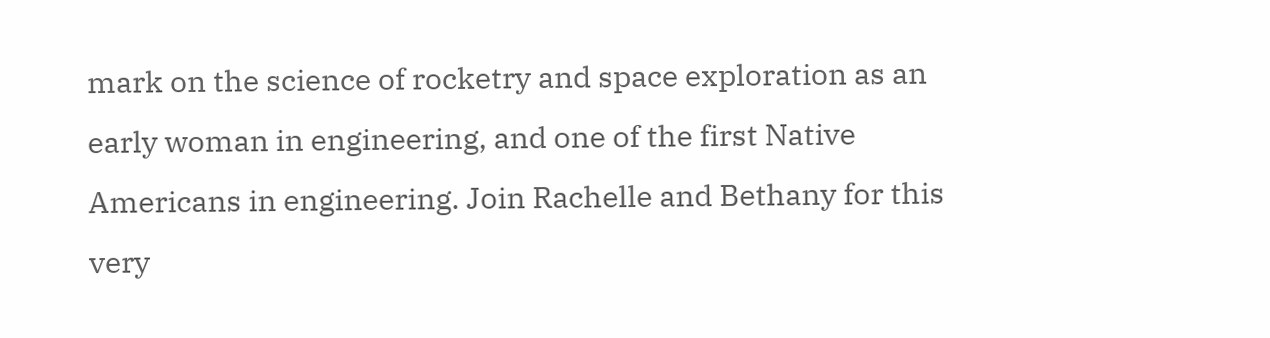mark on the science of rocketry and space exploration as an early woman in engineering, and one of the first Native Americans in engineering. Join Rachelle and Bethany for this very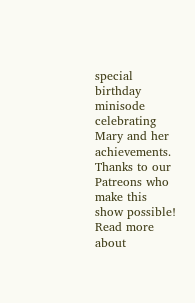special birthday minisode celebrating Mary and her achievements. Thanks to our Patreons who make this show possible! Read more about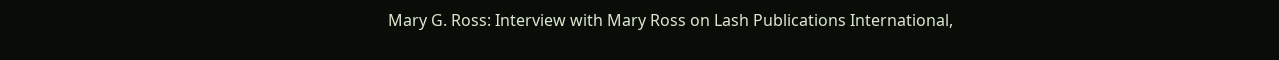Mary G. Ross: Interview with Mary Ross on Lash Publications International,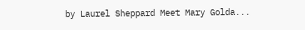by Laurel Sheppard Meet Mary Golda...